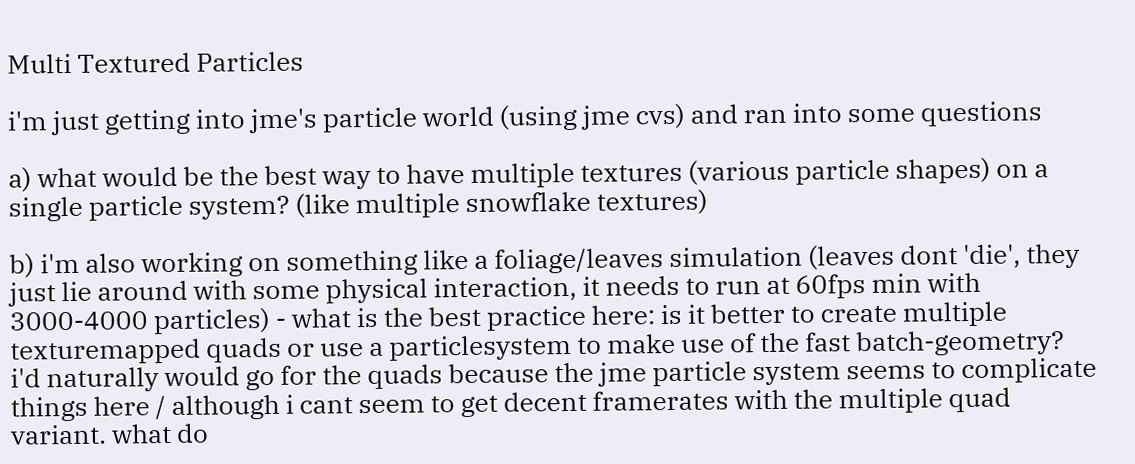Multi Textured Particles

i'm just getting into jme's particle world (using jme cvs) and ran into some questions

a) what would be the best way to have multiple textures (various particle shapes) on a single particle system? (like multiple snowflake textures)

b) i'm also working on something like a foliage/leaves simulation (leaves dont 'die', they just lie around with some physical interaction, it needs to run at 60fps min with 3000-4000 particles) - what is the best practice here: is it better to create multiple texturemapped quads or use a particlesystem to make use of the fast batch-geometry? i'd naturally would go for the quads because the jme particle system seems to complicate things here / although i cant seem to get decent framerates with the multiple quad variant. what do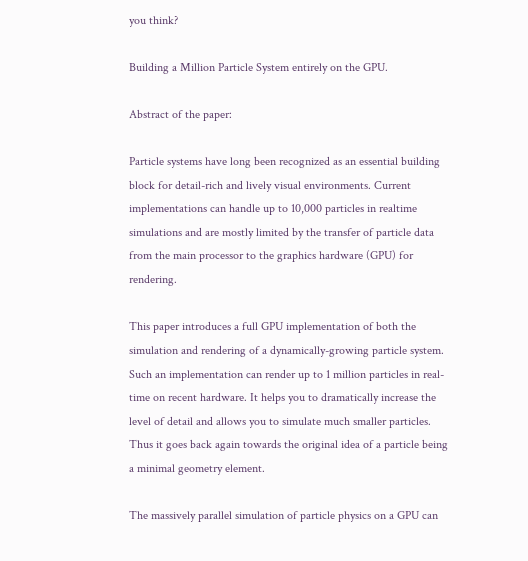you think?

Building a Million Particle System entirely on the GPU.

Abstract of the paper:

Particle systems have long been recognized as an essential building block for detail-rich and lively visual environments. Current implementations can handle up to 10,000 particles in realtime simulations and are mostly limited by the transfer of particle data from the main processor to the graphics hardware (GPU) for rendering.

This paper introduces a full GPU implementation of both the simulation and rendering of a dynamically-growing particle system. Such an implementation can render up to 1 million particles in real-time on recent hardware. It helps you to dramatically increase the level of detail and allows you to simulate much smaller particles. Thus it goes back again towards the original idea of a particle being a minimal geometry element.

The massively parallel simulation of particle physics on a GPU can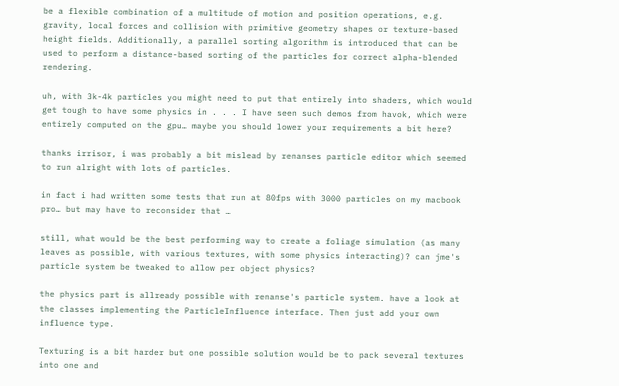be a flexible combination of a multitude of motion and position operations, e.g. gravity, local forces and collision with primitive geometry shapes or texture-based height fields. Additionally, a parallel sorting algorithm is introduced that can be used to perform a distance-based sorting of the particles for correct alpha-blended rendering.

uh, with 3k-4k particles you might need to put that entirely into shaders, which would get tough to have some physics in . . . I have seen such demos from havok, which were entirely computed on the gpu… maybe you should lower your requirements a bit here?

thanks irrisor, i was probably a bit mislead by renanses particle editor which seemed to run alright with lots of particles.

in fact i had written some tests that run at 80fps with 3000 particles on my macbook pro… but may have to reconsider that …

still, what would be the best performing way to create a foliage simulation (as many leaves as possible, with various textures, with some physics interacting)? can jme's particle system be tweaked to allow per object physics?

the physics part is allready possible with renanse's particle system. have a look at the classes implementing the ParticleInfluence interface. Then just add your own influence type.

Texturing is a bit harder but one possible solution would be to pack several textures into one and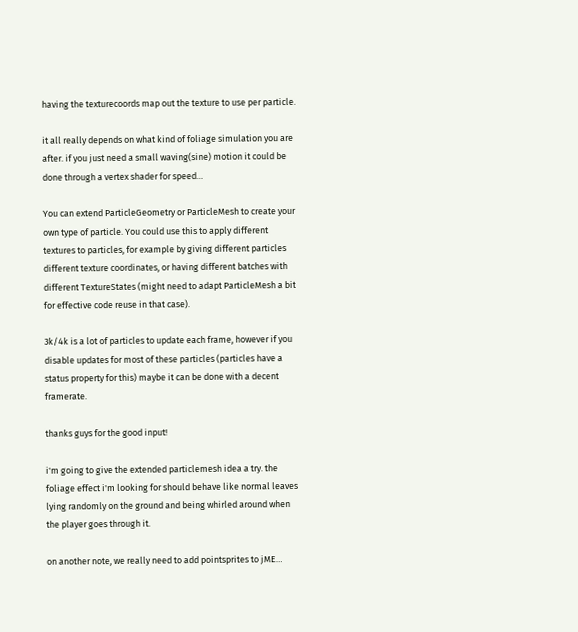having the texturecoords map out the texture to use per particle.

it all really depends on what kind of foliage simulation you are after. if you just need a small waving(sine) motion it could be done through a vertex shader for speed…

You can extend ParticleGeometry or ParticleMesh to create your own type of particle. You could use this to apply different textures to particles, for example by giving different particles different texture coordinates, or having different batches with different TextureStates (might need to adapt ParticleMesh a bit for effective code reuse in that case).

3k/4k is a lot of particles to update each frame, however if you disable updates for most of these particles (particles have a status property for this) maybe it can be done with a decent framerate.

thanks guys for the good input!

i'm going to give the extended particlemesh idea a try. the foliage effect i'm looking for should behave like normal leaves lying randomly on the ground and being whirled around when the player goes through it.

on another note, we really need to add pointsprites to jME…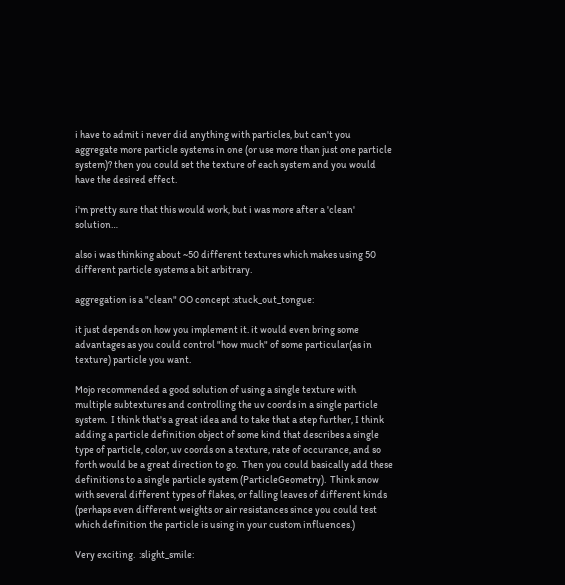i have to admit i never did anything with particles, but can't you aggregate more particle systems in one (or use more than just one particle system)? then you could set the texture of each system and you would have the desired effect.

i'm pretty sure that this would work, but i was more after a 'clean' solution…

also i was thinking about ~50 different textures which makes using 50 different particle systems a bit arbitrary.

aggregation is a "clean" OO concept :stuck_out_tongue:

it just depends on how you implement it. it would even bring some advantages as you could control "how much" of some particular(as in texture) particle you want.

Mojo recommended a good solution of using a single texture with multiple subtextures and controlling the uv coords in a single particle system.  I think that's a great idea and to take that a step further, I think adding a particle definition object of some kind that describes a single type of particle, color, uv coords on a texture, rate of occurance, and so forth would be a great direction to go.  Then you could basically add these definitions to a single particle system (ParticleGeometry).  Think snow with several different types of flakes, or falling leaves of different kinds (perhaps even different weights or air resistances since you could test which definition the particle is using in your custom influences.)

Very exciting.  :slight_smile: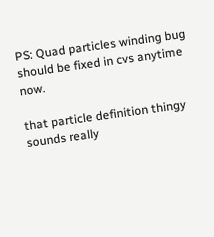PS: Quad particles winding bug should be fixed in cvs anytime now.

that particle definition thingy sounds really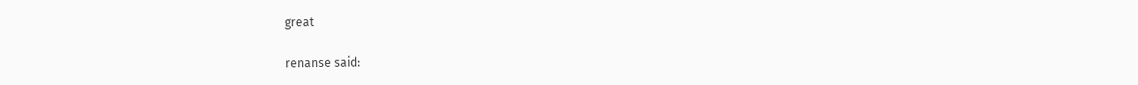great

renanse said: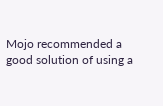Mojo recommended a good solution of using a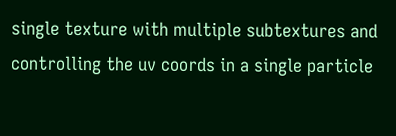single texture with multiple subtextures and controlling the uv coords in a single particle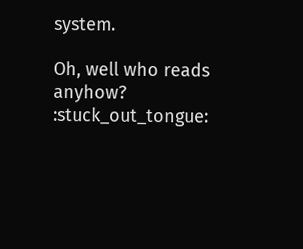system.

Oh, well who reads anyhow?  :stuck_out_tongue: